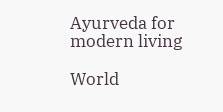Ayurveda for modern living

World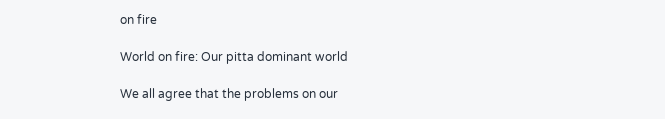on fire

World on fire: Our pitta dominant world

We all agree that the problems on our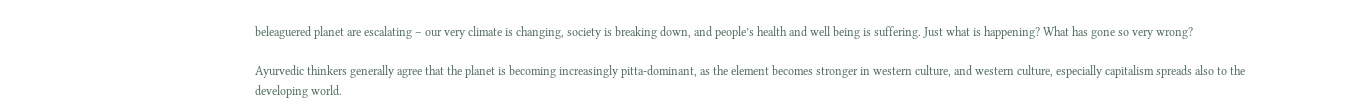beleaguered planet are escalating – our very climate is changing, society is breaking down, and people’s health and well being is suffering. Just what is happening? What has gone so very wrong?

Ayurvedic thinkers generally agree that the planet is becoming increasingly pitta-dominant, as the element becomes stronger in western culture, and western culture, especially capitalism spreads also to the developing world.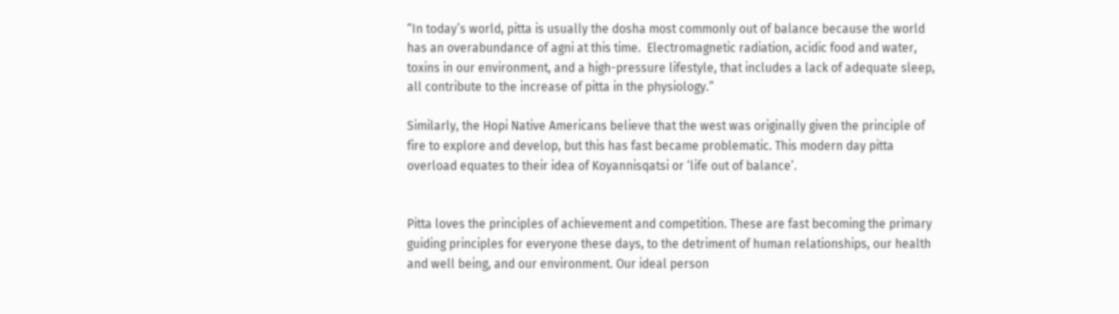“In today’s world, pitta is usually the dosha most commonly out of balance because the world has an overabundance of agni at this time.  Electromagnetic radiation, acidic food and water, toxins in our environment, and a high-pressure lifestyle, that includes a lack of adequate sleep, all contribute to the increase of pitta in the physiology.”

Similarly, the Hopi Native Americans believe that the west was originally given the principle of fire to explore and develop, but this has fast became problematic. This modern day pitta overload equates to their idea of Koyannisqatsi or ‘life out of balance’.


Pitta loves the principles of achievement and competition. These are fast becoming the primary guiding principles for everyone these days, to the detriment of human relationships, our health and well being, and our environment. Our ideal person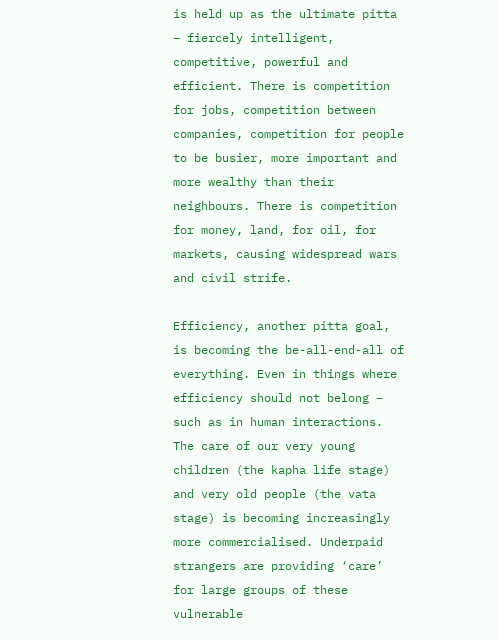is held up as the ultimate pitta – fiercely intelligent, competitive, powerful and efficient. There is competition for jobs, competition between companies, competition for people to be busier, more important and more wealthy than their neighbours. There is competition for money, land, for oil, for markets, causing widespread wars and civil strife.

Efficiency, another pitta goal, is becoming the be-all-end-all of everything. Even in things where efficiency should not belong – such as in human interactions. The care of our very young children (the kapha life stage) and very old people (the vata stage) is becoming increasingly more commercialised. Underpaid strangers are providing ‘care’ for large groups of these vulnerable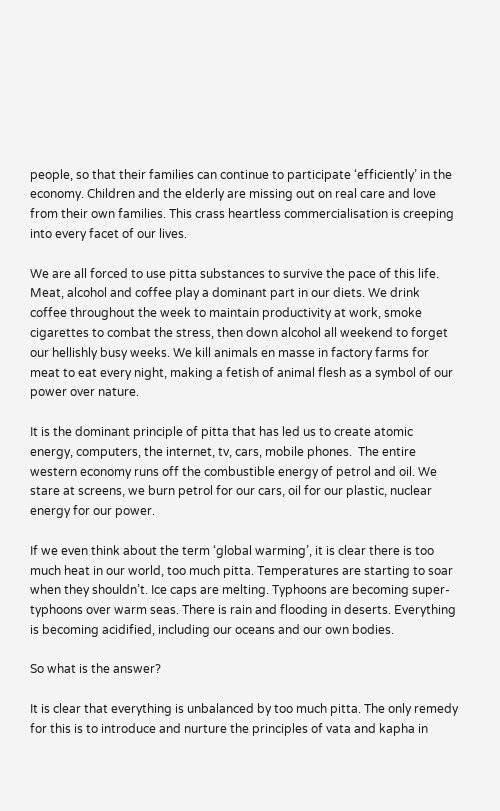people, so that their families can continue to participate ‘efficiently’ in the economy. Children and the elderly are missing out on real care and love from their own families. This crass heartless commercialisation is creeping into every facet of our lives.

We are all forced to use pitta substances to survive the pace of this life. Meat, alcohol and coffee play a dominant part in our diets. We drink coffee throughout the week to maintain productivity at work, smoke cigarettes to combat the stress, then down alcohol all weekend to forget our hellishly busy weeks. We kill animals en masse in factory farms for meat to eat every night, making a fetish of animal flesh as a symbol of our power over nature.

It is the dominant principle of pitta that has led us to create atomic energy, computers, the internet, tv, cars, mobile phones.  The entire western economy runs off the combustible energy of petrol and oil. We stare at screens, we burn petrol for our cars, oil for our plastic, nuclear energy for our power.

If we even think about the term ‘global warming’, it is clear there is too much heat in our world, too much pitta. Temperatures are starting to soar when they shouldn’t. Ice caps are melting. Typhoons are becoming super-typhoons over warm seas. There is rain and flooding in deserts. Everything is becoming acidified, including our oceans and our own bodies.

So what is the answer?

It is clear that everything is unbalanced by too much pitta. The only remedy for this is to introduce and nurture the principles of vata and kapha in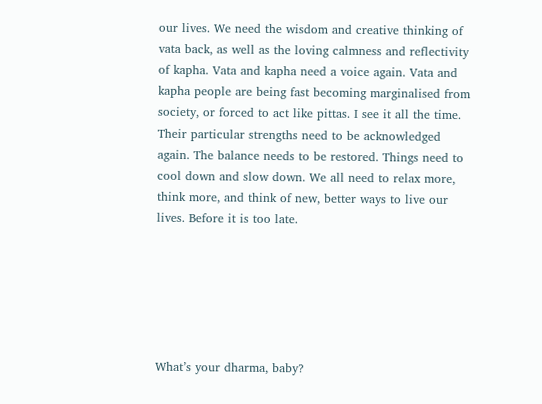our lives. We need the wisdom and creative thinking of vata back, as well as the loving calmness and reflectivity of kapha. Vata and kapha need a voice again. Vata and kapha people are being fast becoming marginalised from society, or forced to act like pittas. I see it all the time. Their particular strengths need to be acknowledged again. The balance needs to be restored. Things need to cool down and slow down. We all need to relax more, think more, and think of new, better ways to live our lives. Before it is too late.






What’s your dharma, baby?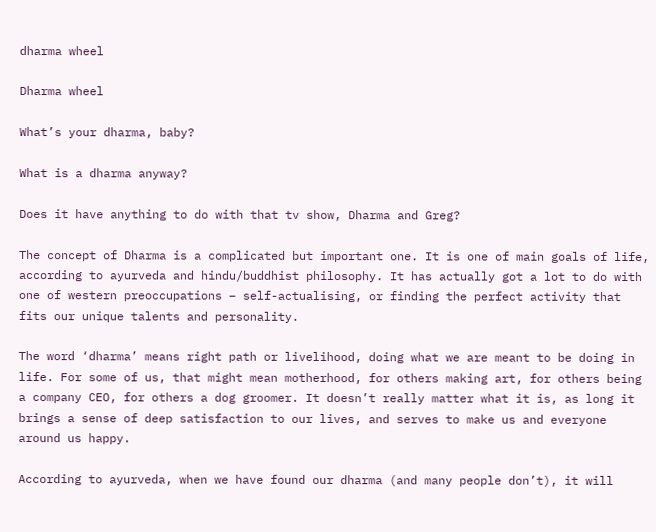dharma wheel

Dharma wheel

What’s your dharma, baby?

What is a dharma anyway?

Does it have anything to do with that tv show, Dharma and Greg?

The concept of Dharma is a complicated but important one. It is one of main goals of life, according to ayurveda and hindu/buddhist philosophy. It has actually got a lot to do with one of western preoccupations – self-actualising, or finding the perfect activity that fits our unique talents and personality.

The word ‘dharma’ means right path or livelihood, doing what we are meant to be doing in life. For some of us, that might mean motherhood, for others making art, for others being a company CEO, for others a dog groomer. It doesn’t really matter what it is, as long it brings a sense of deep satisfaction to our lives, and serves to make us and everyone around us happy.

According to ayurveda, when we have found our dharma (and many people don’t), it will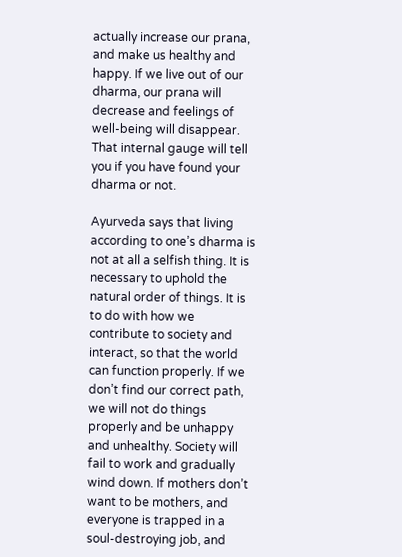actually increase our prana, and make us healthy and happy. If we live out of our dharma, our prana will decrease and feelings of well-being will disappear. That internal gauge will tell you if you have found your dharma or not.

Ayurveda says that living according to one’s dharma is not at all a selfish thing. It is necessary to uphold the natural order of things. It is to do with how we contribute to society and interact, so that the world can function properly. If we don’t find our correct path, we will not do things properly and be unhappy and unhealthy. Society will fail to work and gradually wind down. If mothers don’t want to be mothers, and everyone is trapped in a soul-destroying job, and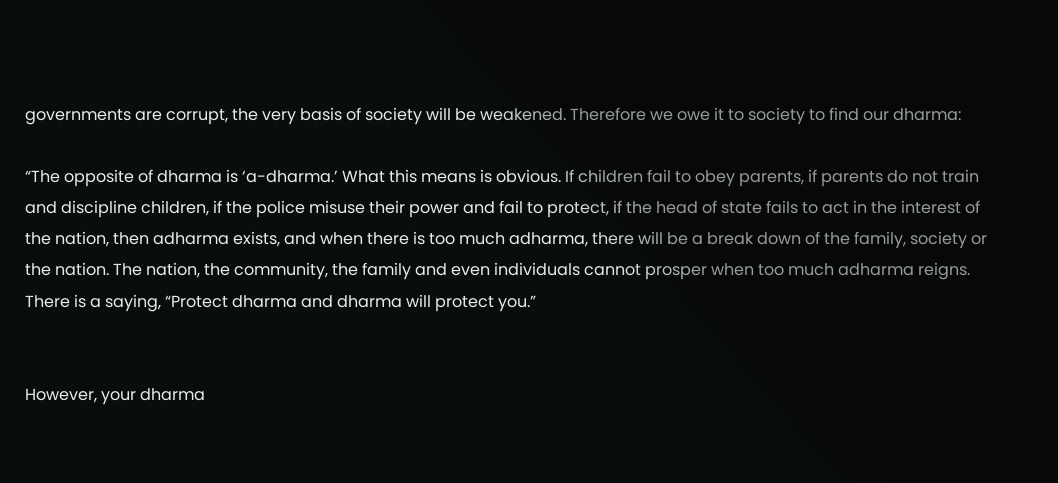governments are corrupt, the very basis of society will be weakened. Therefore we owe it to society to find our dharma:

“The opposite of dharma is ‘a-dharma.’ What this means is obvious. If children fail to obey parents, if parents do not train and discipline children, if the police misuse their power and fail to protect, if the head of state fails to act in the interest of the nation, then adharma exists, and when there is too much adharma, there will be a break down of the family, society or the nation. The nation, the community, the family and even individuals cannot prosper when too much adharma reigns. There is a saying, “Protect dharma and dharma will protect you.”


However, your dharma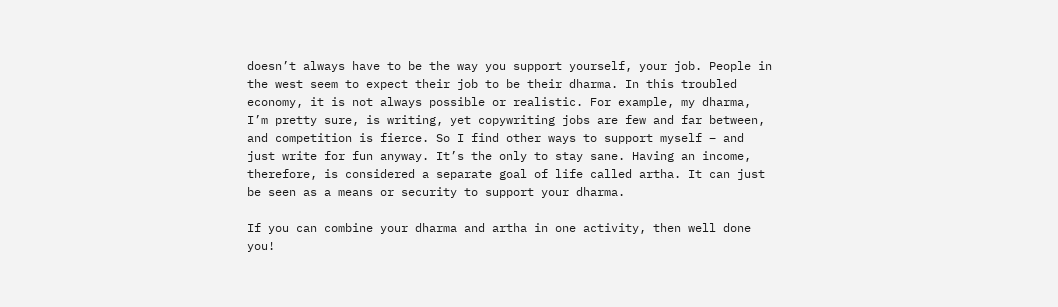doesn’t always have to be the way you support yourself, your job. People in the west seem to expect their job to be their dharma. In this troubled economy, it is not always possible or realistic. For example, my dharma, I’m pretty sure, is writing, yet copywriting jobs are few and far between, and competition is fierce. So I find other ways to support myself – and just write for fun anyway. It’s the only to stay sane. Having an income, therefore, is considered a separate goal of life called artha. It can just be seen as a means or security to support your dharma.

If you can combine your dharma and artha in one activity, then well done you!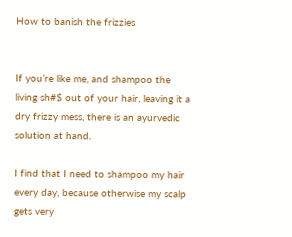How to banish the frizzies


If you’re like me, and shampoo the living sh#$ out of your hair, leaving it a dry frizzy mess, there is an ayurvedic solution at hand.

I find that I need to shampoo my hair every day, because otherwise my scalp gets very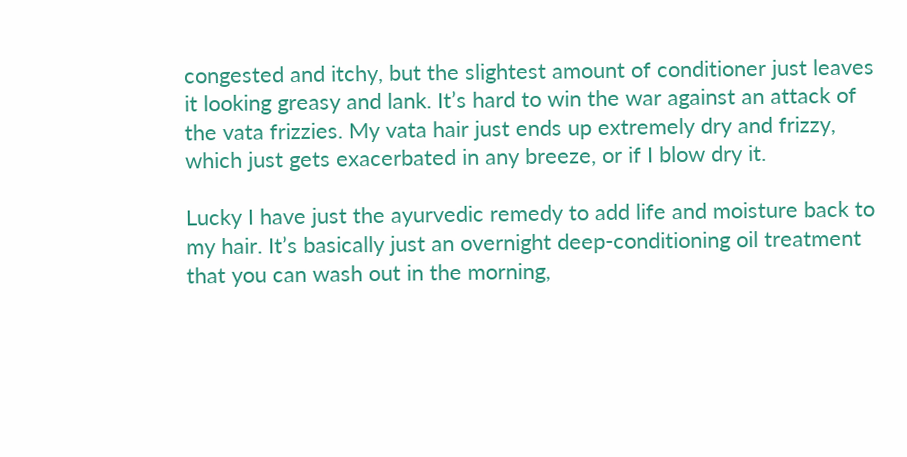congested and itchy, but the slightest amount of conditioner just leaves it looking greasy and lank. It’s hard to win the war against an attack of the vata frizzies. My vata hair just ends up extremely dry and frizzy, which just gets exacerbated in any breeze, or if I blow dry it.

Lucky I have just the ayurvedic remedy to add life and moisture back to my hair. It’s basically just an overnight deep-conditioning oil treatment that you can wash out in the morning,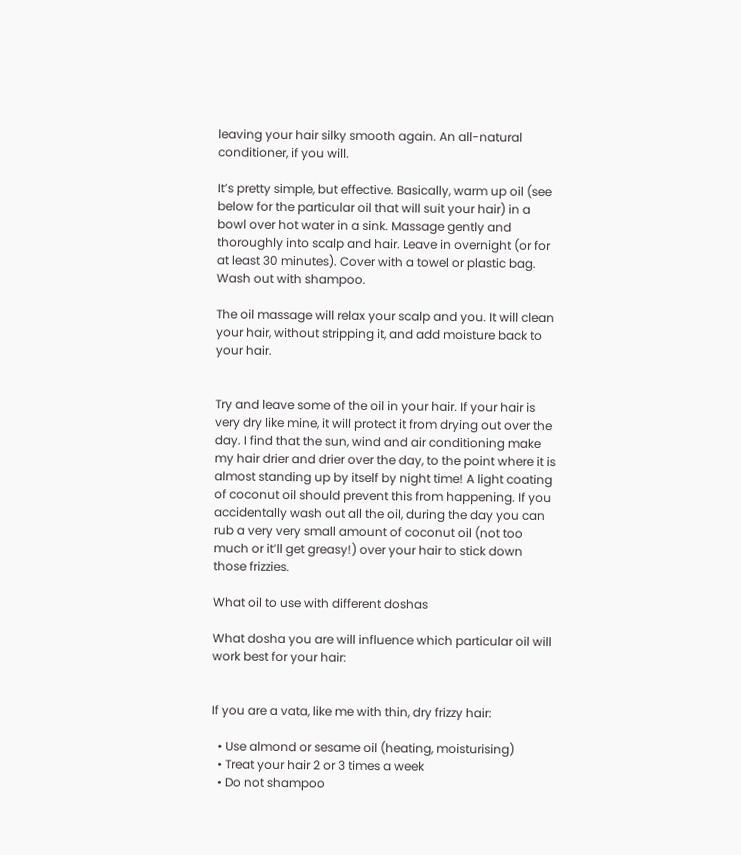leaving your hair silky smooth again. An all-natural conditioner, if you will.

It’s pretty simple, but effective. Basically, warm up oil (see below for the particular oil that will suit your hair) in a bowl over hot water in a sink. Massage gently and thoroughly into scalp and hair. Leave in overnight (or for at least 30 minutes). Cover with a towel or plastic bag. Wash out with shampoo.

The oil massage will relax your scalp and you. It will clean your hair, without stripping it, and add moisture back to your hair.


Try and leave some of the oil in your hair. If your hair is very dry like mine, it will protect it from drying out over the day. I find that the sun, wind and air conditioning make my hair drier and drier over the day, to the point where it is almost standing up by itself by night time! A light coating of coconut oil should prevent this from happening. If you accidentally wash out all the oil, during the day you can rub a very very small amount of coconut oil (not too much or it’ll get greasy!) over your hair to stick down those frizzies.

What oil to use with different doshas

What dosha you are will influence which particular oil will work best for your hair:


If you are a vata, like me with thin, dry frizzy hair:

  • Use almond or sesame oil (heating, moisturising)
  • Treat your hair 2 or 3 times a week
  • Do not shampoo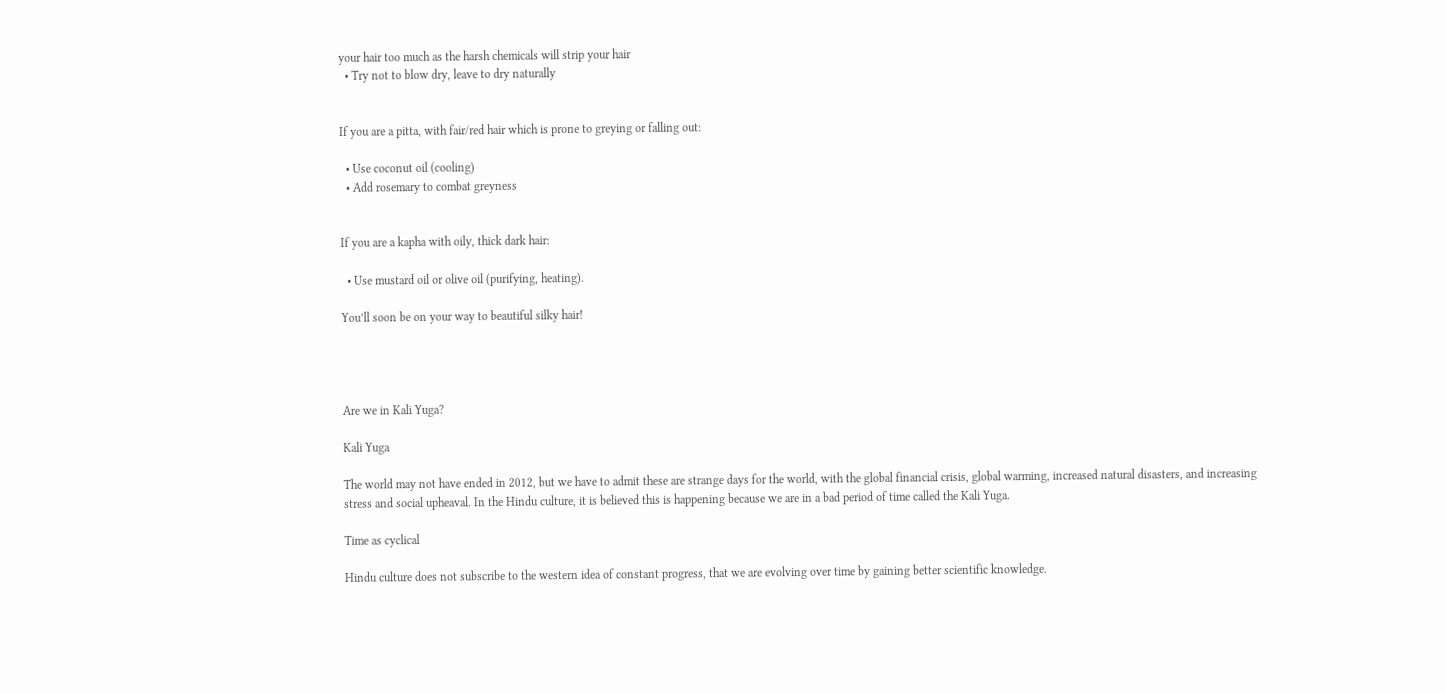your hair too much as the harsh chemicals will strip your hair
  • Try not to blow dry, leave to dry naturally


If you are a pitta, with fair/red hair which is prone to greying or falling out:

  • Use coconut oil (cooling)
  • Add rosemary to combat greyness


If you are a kapha with oily, thick dark hair:

  • Use mustard oil or olive oil (purifying, heating).

You’ll soon be on your way to beautiful silky hair!




Are we in Kali Yuga?

Kali Yuga

The world may not have ended in 2012, but we have to admit these are strange days for the world, with the global financial crisis, global warming, increased natural disasters, and increasing stress and social upheaval. In the Hindu culture, it is believed this is happening because we are in a bad period of time called the Kali Yuga.

Time as cyclical

Hindu culture does not subscribe to the western idea of constant progress, that we are evolving over time by gaining better scientific knowledge.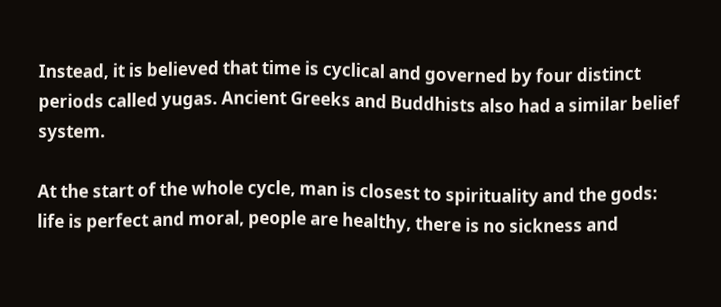Instead, it is believed that time is cyclical and governed by four distinct periods called yugas. Ancient Greeks and Buddhists also had a similar belief system.

At the start of the whole cycle, man is closest to spirituality and the gods: life is perfect and moral, people are healthy, there is no sickness and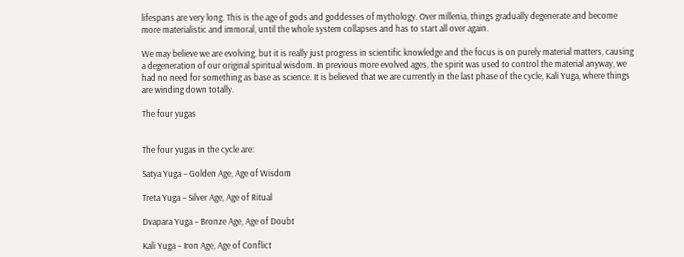lifespans are very long. This is the age of gods and goddesses of mythology. Over millenia, things gradually degenerate and become more materialistic and immoral, until the whole system collapses and has to start all over again.

We may believe we are evolving, but it is really just progress in scientific knowledge and the focus is on purely material matters, causing a degeneration of our original spiritual wisdom. In previous more evolved ages, the spirit was used to control the material anyway, we had no need for something as base as science. It is believed that we are currently in the last phase of the cycle, Kali Yuga, where things are winding down totally.

The four yugas


The four yugas in the cycle are:

Satya Yuga – Golden Age, Age of Wisdom

Treta Yuga – Silver Age, Age of Ritual

Dvapara Yuga – Bronze Age, Age of Doubt

Kali Yuga – Iron Age, Age of Conflict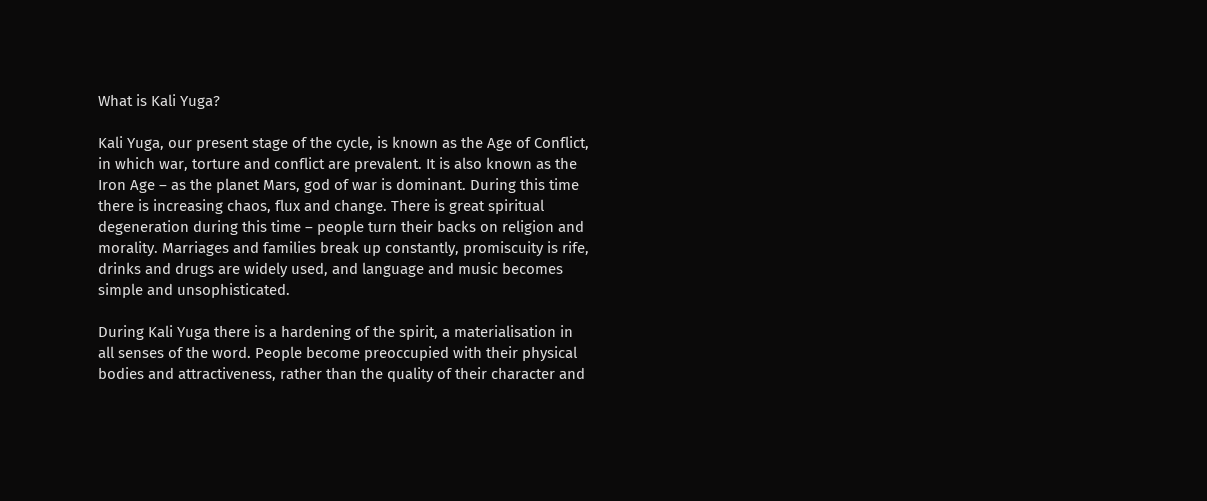What is Kali Yuga?

Kali Yuga, our present stage of the cycle, is known as the Age of Conflict, in which war, torture and conflict are prevalent. It is also known as the Iron Age – as the planet Mars, god of war is dominant. During this time there is increasing chaos, flux and change. There is great spiritual degeneration during this time – people turn their backs on religion and morality. Marriages and families break up constantly, promiscuity is rife, drinks and drugs are widely used, and language and music becomes simple and unsophisticated.

During Kali Yuga there is a hardening of the spirit, a materialisation in all senses of the word. People become preoccupied with their physical bodies and attractiveness, rather than the quality of their character and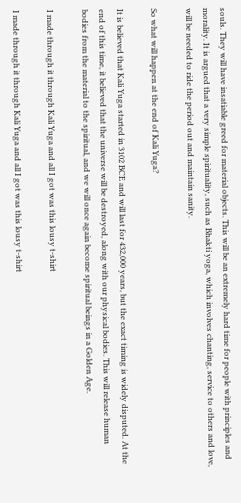souls. They will have insatiable greed for material objects. This will be an extremely hard time for people with principles and morality. It is argued that a very simple spirituality, such as Bhakti yoga, which involves chanting, service to others and love, will be needed to ride the period out and maintain sanity.

So what will happen at the end of Kali Yuga?

It is believed that Kali Yuga started in 3102 BCE and will last for 432,000 years, but the exact timing is widely disputed. At the end of this time, it believed that the universe will be destroyed, along with our physical bodies. This will release human bodies from the material to the spiritual, and we will once again become spiritual beings in a Golden Age.

I made through it through Kali Yuga and all I got was this lousy t-shirt

I made through it through Kali Yuga and all I got was this lousy t-shirt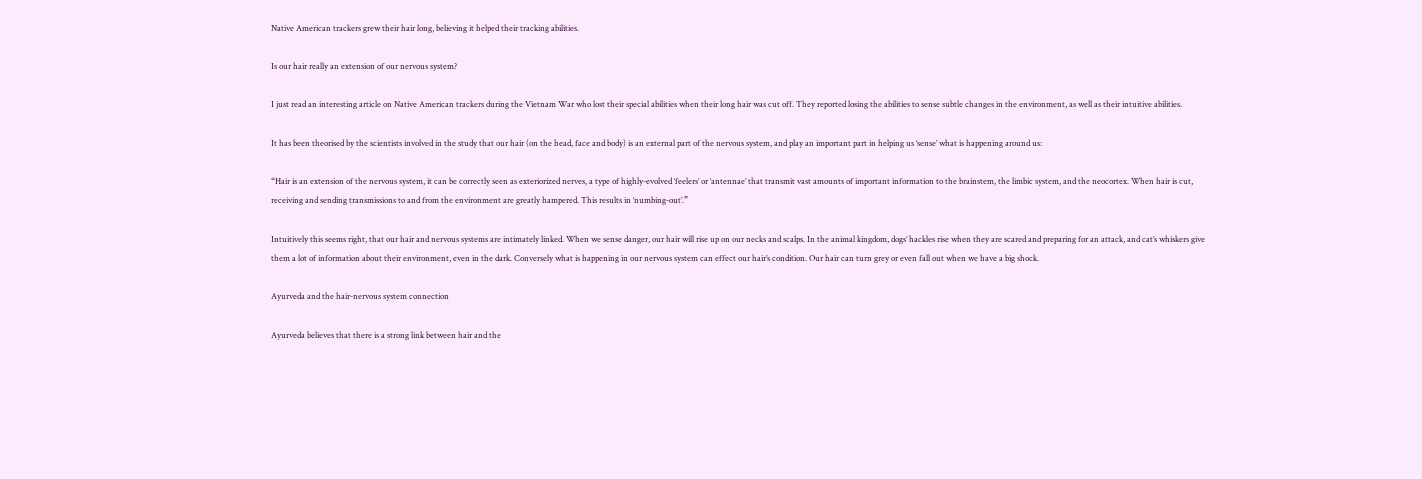Native American trackers grew their hair long, believing it helped their tracking abilities.

Is our hair really an extension of our nervous system?

I just read an interesting article on Native American trackers during the Vietnam War who lost their special abilities when their long hair was cut off. They reported losing the abilities to sense subtle changes in the environment, as well as their intuitive abilities.

It has been theorised by the scientists involved in the study that our hair (on the head, face and body) is an external part of the nervous system, and play an important part in helping us ‘sense’ what is happening around us:

“Hair is an extension of the nervous system, it can be correctly seen as exteriorized nerves, a type of highly-evolved ‘feelers’ or ‘antennae’ that transmit vast amounts of important information to the brainstem, the limbic system, and the neocortex. When hair is cut, receiving and sending transmissions to and from the environment are greatly hampered. This results in ‘numbing-out’.”

Intuitively this seems right, that our hair and nervous systems are intimately linked. When we sense danger, our hair will rise up on our necks and scalps. In the animal kingdom, dogs’ hackles rise when they are scared and preparing for an attack, and cat’s whiskers give them a lot of information about their environment, even in the dark. Conversely what is happening in our nervous system can effect our hair’s condition. Our hair can turn grey or even fall out when we have a big shock.

Ayurveda and the hair-nervous system connection

Ayurveda believes that there is a strong link between hair and the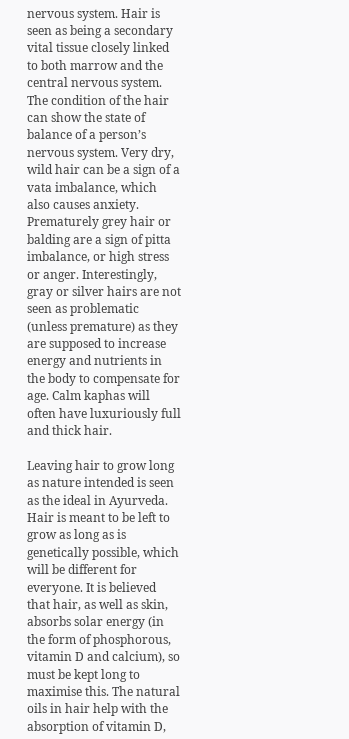nervous system. Hair is seen as being a secondary vital tissue closely linked to both marrow and the central nervous system. The condition of the hair can show the state of balance of a person’s nervous system. Very dry, wild hair can be a sign of a vata imbalance, which also causes anxiety. Prematurely grey hair or balding are a sign of pitta imbalance, or high stress or anger. Interestingly, gray or silver hairs are not seen as problematic (unless premature) as they are supposed to increase energy and nutrients in the body to compensate for age. Calm kaphas will often have luxuriously full and thick hair.

Leaving hair to grow long as nature intended is seen as the ideal in Ayurveda. Hair is meant to be left to grow as long as is genetically possible, which will be different for everyone. It is believed that hair, as well as skin, absorbs solar energy (in the form of phosphorous, vitamin D and calcium), so must be kept long to maximise this. The natural oils in hair help with the absorption of vitamin D,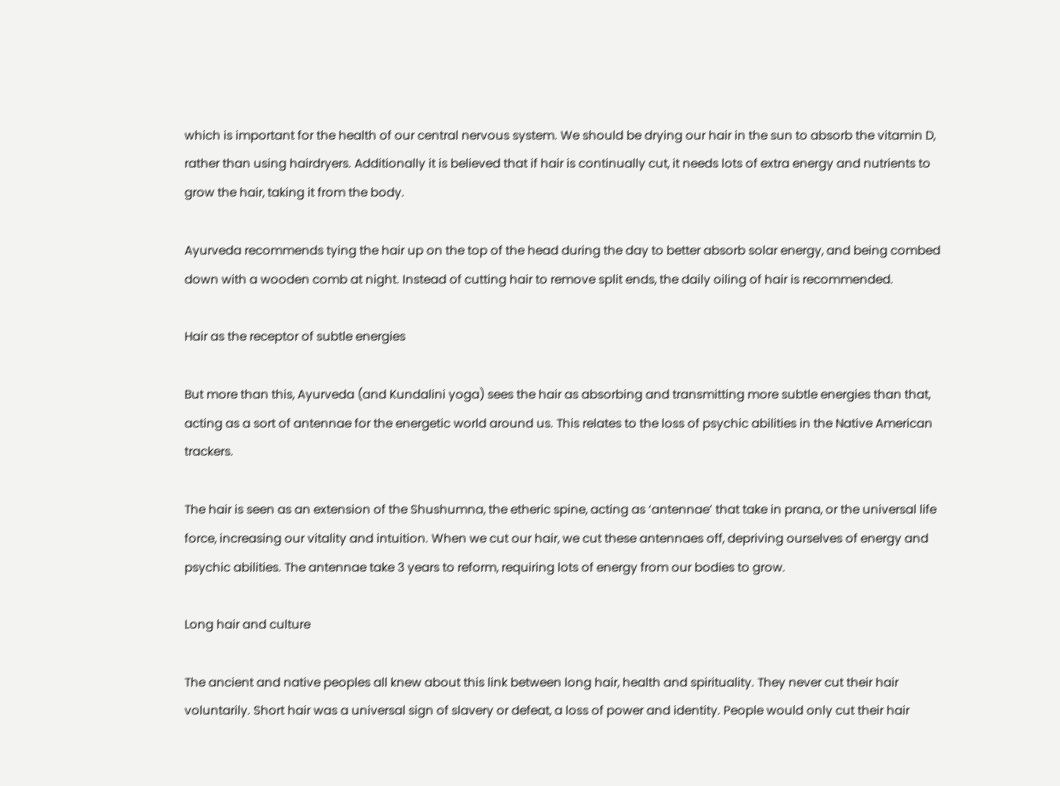which is important for the health of our central nervous system. We should be drying our hair in the sun to absorb the vitamin D, rather than using hairdryers. Additionally it is believed that if hair is continually cut, it needs lots of extra energy and nutrients to grow the hair, taking it from the body.

Ayurveda recommends tying the hair up on the top of the head during the day to better absorb solar energy, and being combed down with a wooden comb at night. Instead of cutting hair to remove split ends, the daily oiling of hair is recommended.

Hair as the receptor of subtle energies

But more than this, Ayurveda (and Kundalini yoga) sees the hair as absorbing and transmitting more subtle energies than that, acting as a sort of antennae for the energetic world around us. This relates to the loss of psychic abilities in the Native American trackers.

The hair is seen as an extension of the Shushumna, the etheric spine, acting as ‘antennae’ that take in prana, or the universal life force, increasing our vitality and intuition. When we cut our hair, we cut these antennaes off, depriving ourselves of energy and psychic abilities. The antennae take 3 years to reform, requiring lots of energy from our bodies to grow.

Long hair and culture

The ancient and native peoples all knew about this link between long hair, health and spirituality. They never cut their hair voluntarily. Short hair was a universal sign of slavery or defeat, a loss of power and identity. People would only cut their hair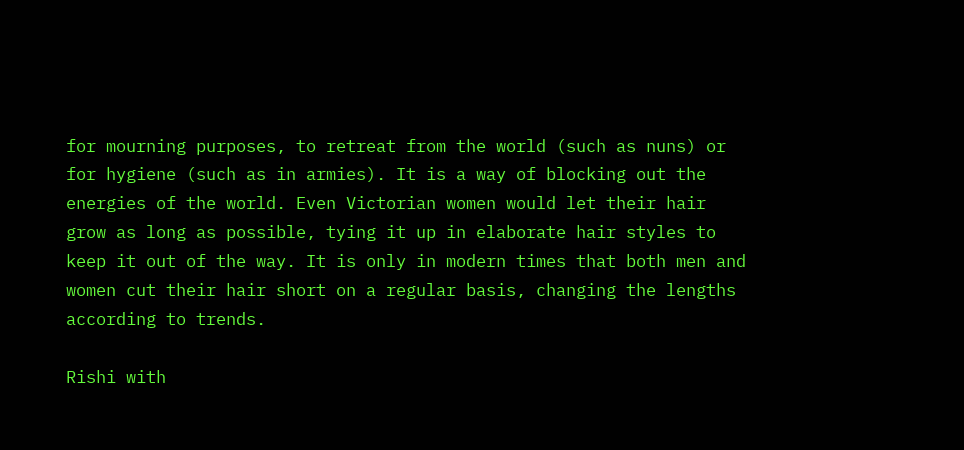for mourning purposes, to retreat from the world (such as nuns) or for hygiene (such as in armies). It is a way of blocking out the energies of the world. Even Victorian women would let their hair grow as long as possible, tying it up in elaborate hair styles to keep it out of the way. It is only in modern times that both men and women cut their hair short on a regular basis, changing the lengths according to trends.

Rishi with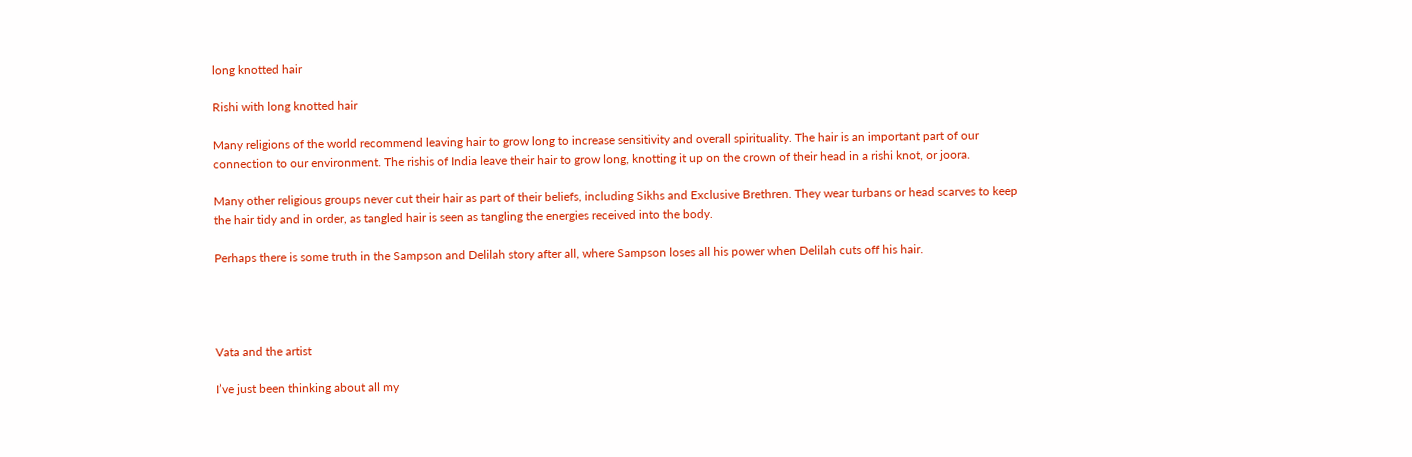long knotted hair

Rishi with long knotted hair

Many religions of the world recommend leaving hair to grow long to increase sensitivity and overall spirituality. The hair is an important part of our connection to our environment. The rishis of India leave their hair to grow long, knotting it up on the crown of their head in a rishi knot, or joora.

Many other religious groups never cut their hair as part of their beliefs, including Sikhs and Exclusive Brethren. They wear turbans or head scarves to keep the hair tidy and in order, as tangled hair is seen as tangling the energies received into the body.

Perhaps there is some truth in the Sampson and Delilah story after all, where Sampson loses all his power when Delilah cuts off his hair.




Vata and the artist

I’ve just been thinking about all my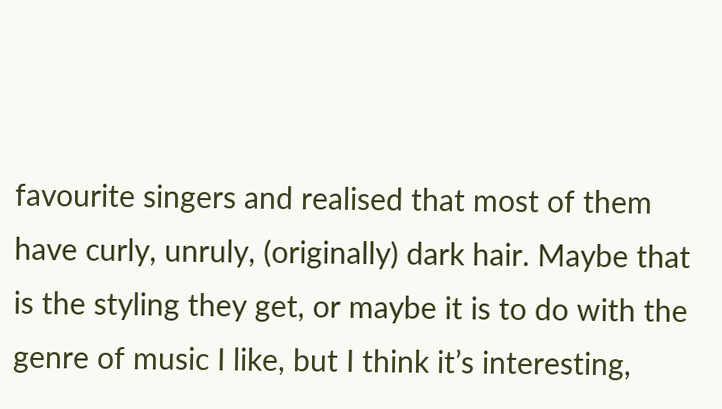favourite singers and realised that most of them have curly, unruly, (originally) dark hair. Maybe that is the styling they get, or maybe it is to do with the genre of music I like, but I think it’s interesting,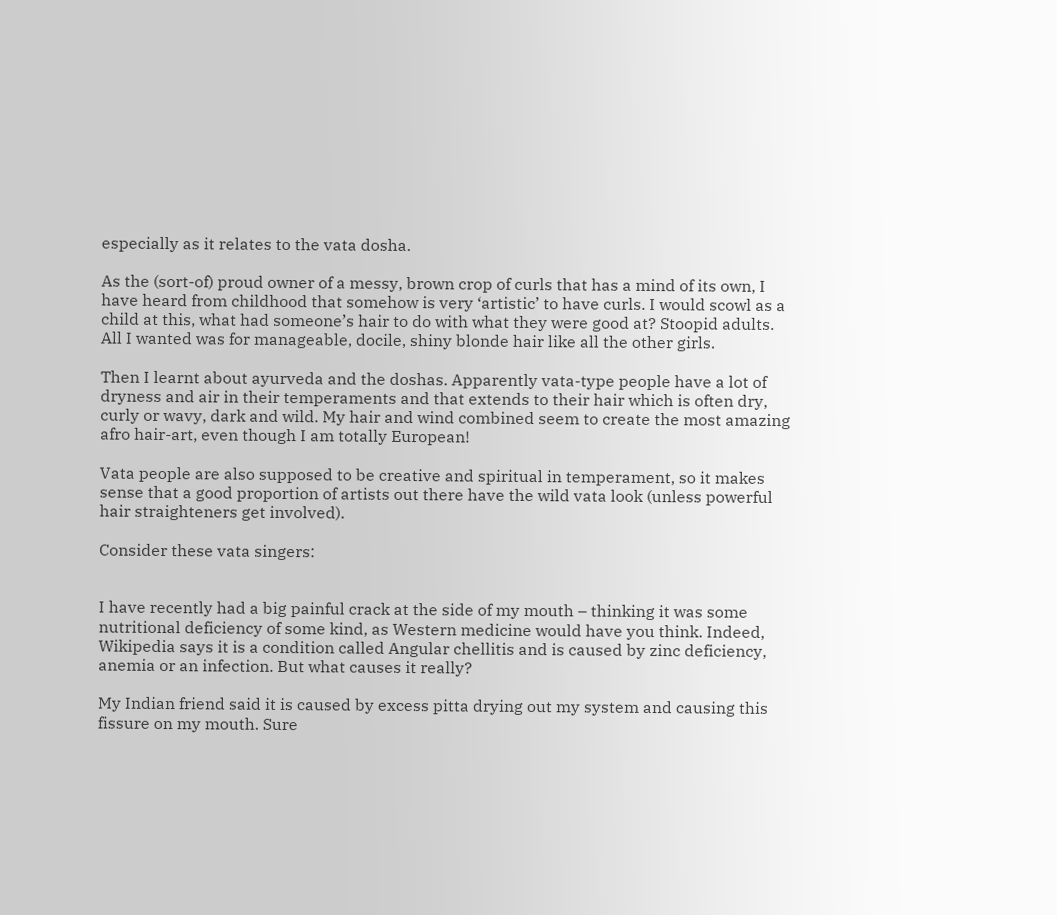especially as it relates to the vata dosha.

As the (sort-of) proud owner of a messy, brown crop of curls that has a mind of its own, I have heard from childhood that somehow is very ‘artistic’ to have curls. I would scowl as a child at this, what had someone’s hair to do with what they were good at? Stoopid adults. All I wanted was for manageable, docile, shiny blonde hair like all the other girls.

Then I learnt about ayurveda and the doshas. Apparently vata-type people have a lot of dryness and air in their temperaments and that extends to their hair which is often dry, curly or wavy, dark and wild. My hair and wind combined seem to create the most amazing afro hair-art, even though I am totally European!

Vata people are also supposed to be creative and spiritual in temperament, so it makes sense that a good proportion of artists out there have the wild vata look (unless powerful hair straighteners get involved).

Consider these vata singers:


I have recently had a big painful crack at the side of my mouth – thinking it was some nutritional deficiency of some kind, as Western medicine would have you think. Indeed, Wikipedia says it is a condition called Angular chellitis and is caused by zinc deficiency, anemia or an infection. But what causes it really?

My Indian friend said it is caused by excess pitta drying out my system and causing this fissure on my mouth. Sure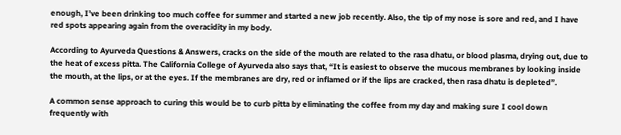enough, I’ve been drinking too much coffee for summer and started a new job recently. Also, the tip of my nose is sore and red, and I have red spots appearing again from the overacidity in my body.

According to Ayurveda Questions & Answers, cracks on the side of the mouth are related to the rasa dhatu, or blood plasma, drying out, due to the heat of excess pitta. The California College of Ayurveda also says that, “It is easiest to observe the mucous membranes by looking inside the mouth, at the lips, or at the eyes. If the membranes are dry, red or inflamed or if the lips are cracked, then rasa dhatu is depleted”.

A common sense approach to curing this would be to curb pitta by eliminating the coffee from my day and making sure I cool down frequently with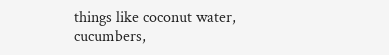things like coconut water, cucumbers,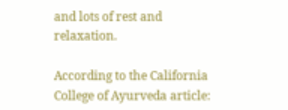and lots of rest and relaxation.

According to the California College of Ayurveda article: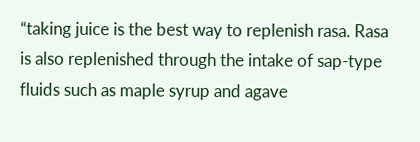“taking juice is the best way to replenish rasa. Rasa is also replenished through the intake of sap-type fluids such as maple syrup and agave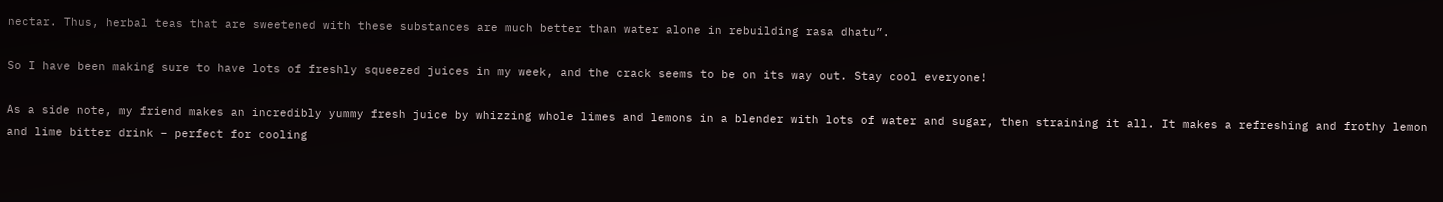nectar. Thus, herbal teas that are sweetened with these substances are much better than water alone in rebuilding rasa dhatu”.

So I have been making sure to have lots of freshly squeezed juices in my week, and the crack seems to be on its way out. Stay cool everyone!

As a side note, my friend makes an incredibly yummy fresh juice by whizzing whole limes and lemons in a blender with lots of water and sugar, then straining it all. It makes a refreshing and frothy lemon and lime bitter drink – perfect for cooling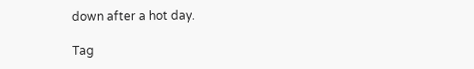down after a hot day.

Tag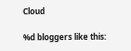Cloud

%d bloggers like this: